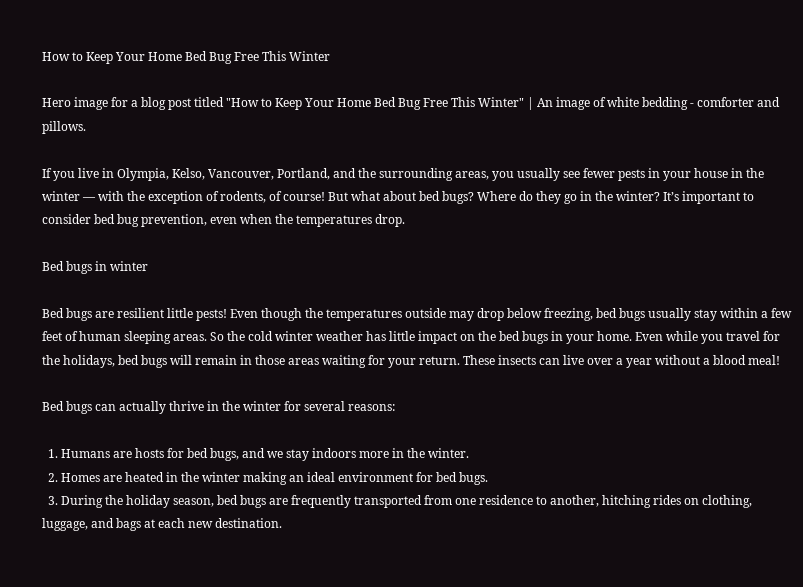How to Keep Your Home Bed Bug Free This Winter

Hero image for a blog post titled "How to Keep Your Home Bed Bug Free This Winter" | An image of white bedding - comforter and pillows.

If you live in Olympia, Kelso, Vancouver, Portland, and the surrounding areas, you usually see fewer pests in your house in the winter — with the exception of rodents, of course! But what about bed bugs? Where do they go in the winter? It’s important to consider bed bug prevention, even when the temperatures drop.

Bed bugs in winter

Bed bugs are resilient little pests! Even though the temperatures outside may drop below freezing, bed bugs usually stay within a few feet of human sleeping areas. So the cold winter weather has little impact on the bed bugs in your home. Even while you travel for the holidays, bed bugs will remain in those areas waiting for your return. These insects can live over a year without a blood meal!

Bed bugs can actually thrive in the winter for several reasons:

  1. Humans are hosts for bed bugs, and we stay indoors more in the winter.
  2. Homes are heated in the winter making an ideal environment for bed bugs.
  3. During the holiday season, bed bugs are frequently transported from one residence to another, hitching rides on clothing, luggage, and bags at each new destination.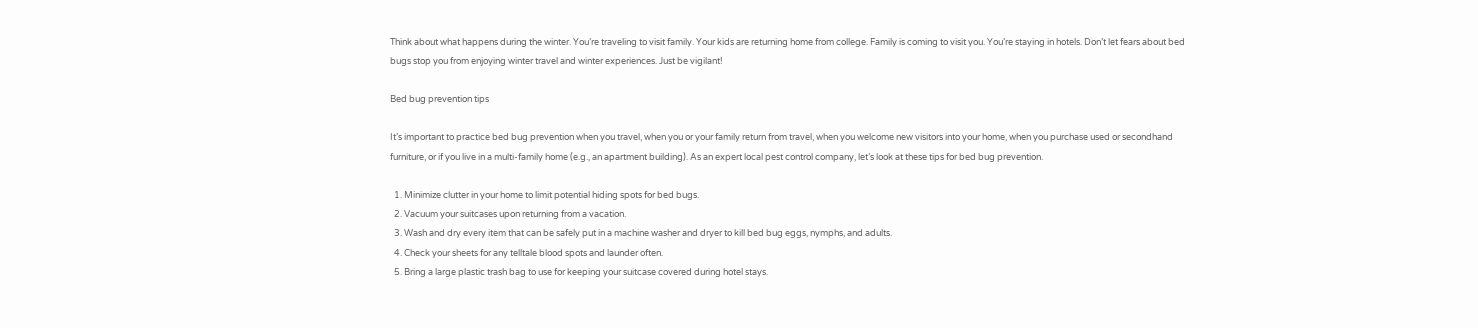Think about what happens during the winter. You’re traveling to visit family. Your kids are returning home from college. Family is coming to visit you. You’re staying in hotels. Don’t let fears about bed bugs stop you from enjoying winter travel and winter experiences. Just be vigilant!

Bed bug prevention tips

It’s important to practice bed bug prevention when you travel, when you or your family return from travel, when you welcome new visitors into your home, when you purchase used or secondhand furniture, or if you live in a multi-family home (e.g., an apartment building). As an expert local pest control company, let’s look at these tips for bed bug prevention.

  1. Minimize clutter in your home to limit potential hiding spots for bed bugs.
  2. Vacuum your suitcases upon returning from a vacation.
  3. Wash and dry every item that can be safely put in a machine washer and dryer to kill bed bug eggs, nymphs, and adults.
  4. Check your sheets for any telltale blood spots and launder often.
  5. Bring a large plastic trash bag to use for keeping your suitcase covered during hotel stays.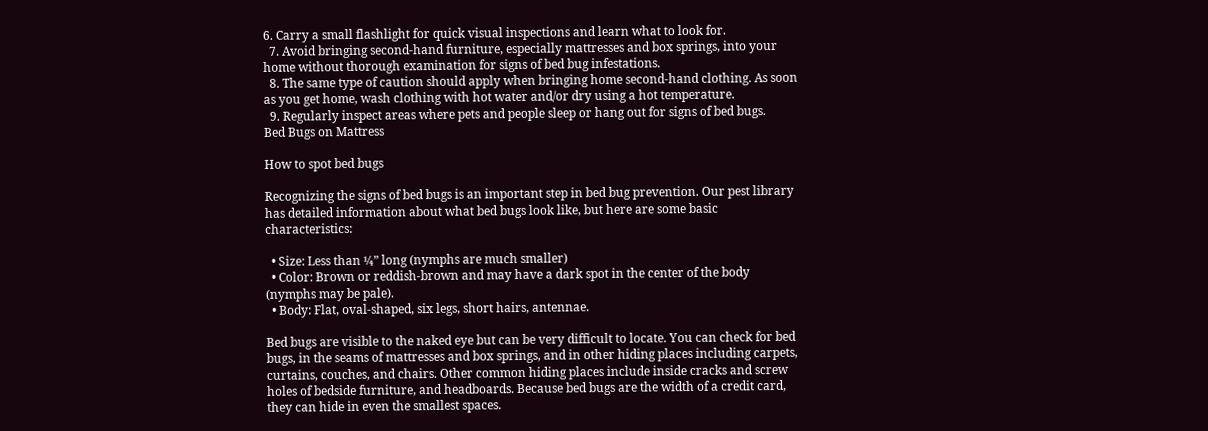6. Carry a small flashlight for quick visual inspections and learn what to look for.
  7. Avoid bringing second-hand furniture, especially mattresses and box springs, into your home without thorough examination for signs of bed bug infestations.
  8. The same type of caution should apply when bringing home second-hand clothing. As soon as you get home, wash clothing with hot water and/or dry using a hot temperature.
  9. Regularly inspect areas where pets and people sleep or hang out for signs of bed bugs.
Bed Bugs on Mattress

How to spot bed bugs

Recognizing the signs of bed bugs is an important step in bed bug prevention. Our pest library has detailed information about what bed bugs look like, but here are some basic characteristics:

  • Size: Less than ¼” long (nymphs are much smaller)
  • Color: Brown or reddish-brown and may have a dark spot in the center of the body (nymphs may be pale).
  • Body: Flat, oval-shaped, six legs, short hairs, antennae.

Bed bugs are visible to the naked eye but can be very difficult to locate. You can check for bed bugs, in the seams of mattresses and box springs, and in other hiding places including carpets, curtains, couches, and chairs. Other common hiding places include inside cracks and screw holes of bedside furniture, and headboards. Because bed bugs are the width of a credit card, they can hide in even the smallest spaces.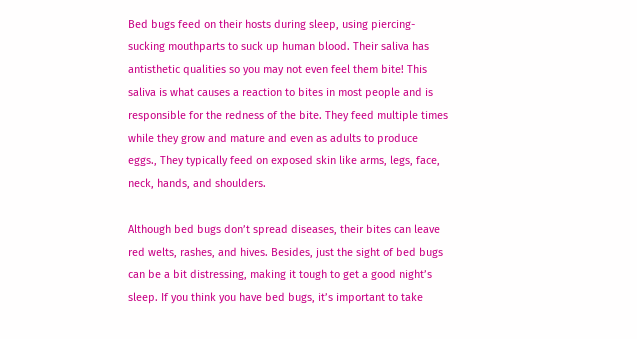Bed bugs feed on their hosts during sleep, using piercing-sucking mouthparts to suck up human blood. Their saliva has antisthetic qualities so you may not even feel them bite! This saliva is what causes a reaction to bites in most people and is responsible for the redness of the bite. They feed multiple times while they grow and mature and even as adults to produce eggs., They typically feed on exposed skin like arms, legs, face, neck, hands, and shoulders.

Although bed bugs don’t spread diseases, their bites can leave red welts, rashes, and hives. Besides, just the sight of bed bugs can be a bit distressing, making it tough to get a good night’s sleep. If you think you have bed bugs, it’s important to take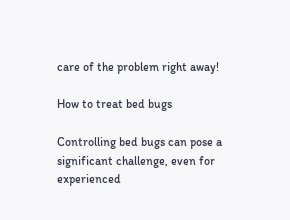care of the problem right away!

How to treat bed bugs

Controlling bed bugs can pose a significant challenge, even for experienced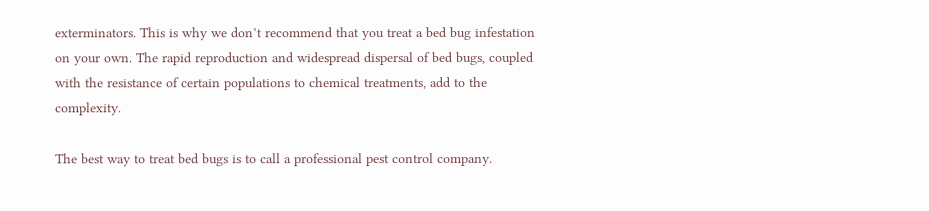exterminators. This is why we don’t recommend that you treat a bed bug infestation on your own. The rapid reproduction and widespread dispersal of bed bugs, coupled with the resistance of certain populations to chemical treatments, add to the complexity.

The best way to treat bed bugs is to call a professional pest control company.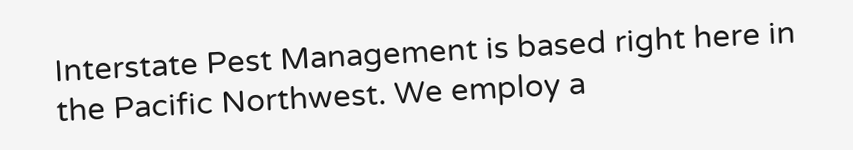Interstate Pest Management is based right here in the Pacific Northwest. We employ a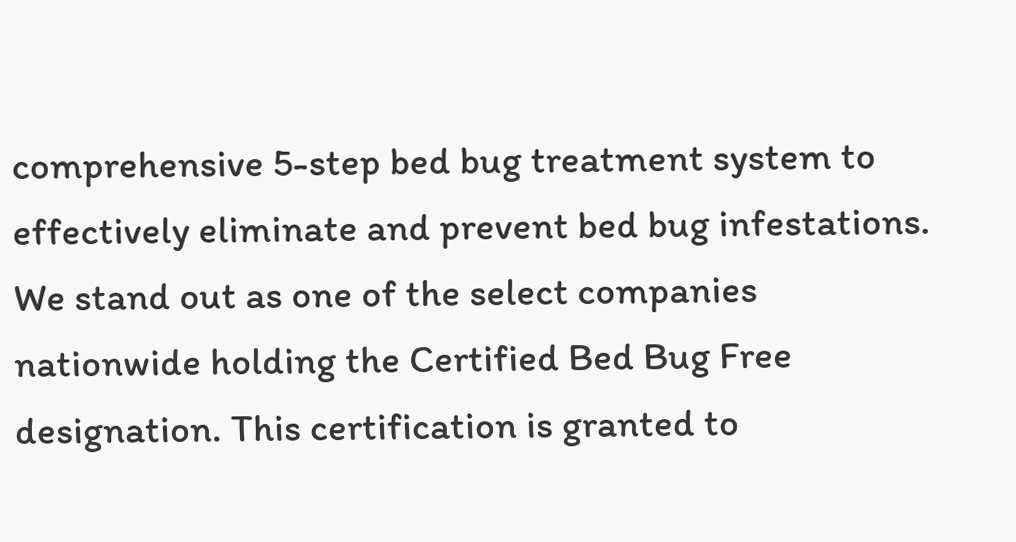comprehensive 5-step bed bug treatment system to effectively eliminate and prevent bed bug infestations. We stand out as one of the select companies nationwide holding the Certified Bed Bug Free designation. This certification is granted to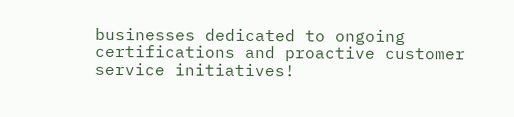businesses dedicated to ongoing certifications and proactive customer service initiatives!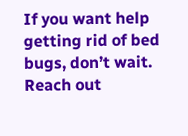If you want help getting rid of bed bugs, don’t wait. Reach out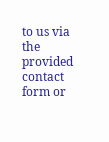to us via the provided contact form or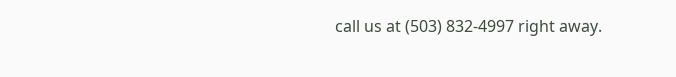call us at (503) 832-4997 right away.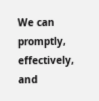We can promptly, effectively, and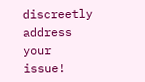discreetly address your issue!